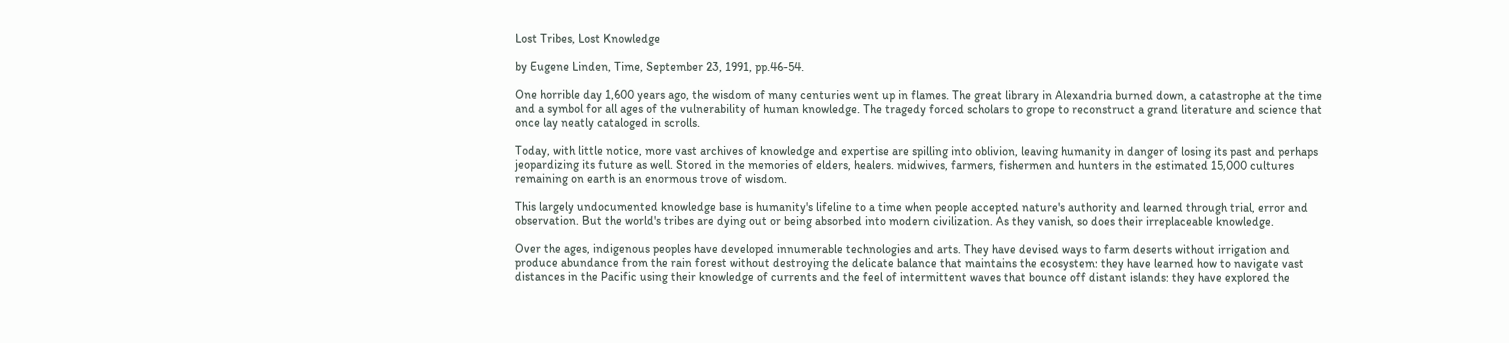Lost Tribes, Lost Knowledge

by Eugene Linden, Time, September 23, 1991, pp.46-54.

One horrible day 1,600 years ago, the wisdom of many centuries went up in flames. The great library in Alexandria burned down, a catastrophe at the time and a symbol for all ages of the vulnerability of human knowledge. The tragedy forced scholars to grope to reconstruct a grand literature and science that once lay neatly cataloged in scrolls.

Today, with little notice, more vast archives of knowledge and expertise are spilling into oblivion, leaving humanity in danger of losing its past and perhaps jeopardizing its future as well. Stored in the memories of elders, healers. midwives, farmers, fishermen and hunters in the estimated 15,000 cultures remaining on earth is an enormous trove of wisdom.

This largely undocumented knowledge base is humanity's lifeline to a time when people accepted nature's authority and learned through trial, error and observation. But the world's tribes are dying out or being absorbed into modern civilization. As they vanish, so does their irreplaceable knowledge.

Over the ages, indigenous peoples have developed innumerable technologies and arts. They have devised ways to farm deserts without irrigation and produce abundance from the rain forest without destroying the delicate balance that maintains the ecosystem: they have learned how to navigate vast distances in the Pacific using their knowledge of currents and the feel of intermittent waves that bounce off distant islands: they have explored the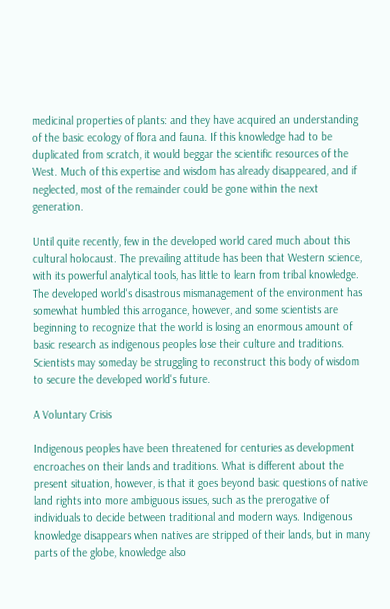medicinal properties of plants: and they have acquired an understanding of the basic ecology of flora and fauna. If this knowledge had to be duplicated from scratch, it would beggar the scientific resources of the West. Much of this expertise and wisdom has already disappeared, and if neglected, most of the remainder could be gone within the next generation.

Until quite recently, few in the developed world cared much about this cultural holocaust. The prevailing attitude has been that Western science, with its powerful analytical tools, has little to learn from tribal knowledge. The developed world's disastrous mismanagement of the environment has somewhat humbled this arrogance, however, and some scientists are beginning to recognize that the world is losing an enormous amount of basic research as indigenous peoples lose their culture and traditions. Scientists may someday be struggling to reconstruct this body of wisdom to secure the developed world's future.

A Voluntary Crisis

Indigenous peoples have been threatened for centuries as development encroaches on their lands and traditions. What is different about the present situation, however, is that it goes beyond basic questions of native land rights into more ambiguous issues, such as the prerogative of individuals to decide between traditional and modern ways. Indigenous knowledge disappears when natives are stripped of their lands, but in many parts of the globe, knowledge also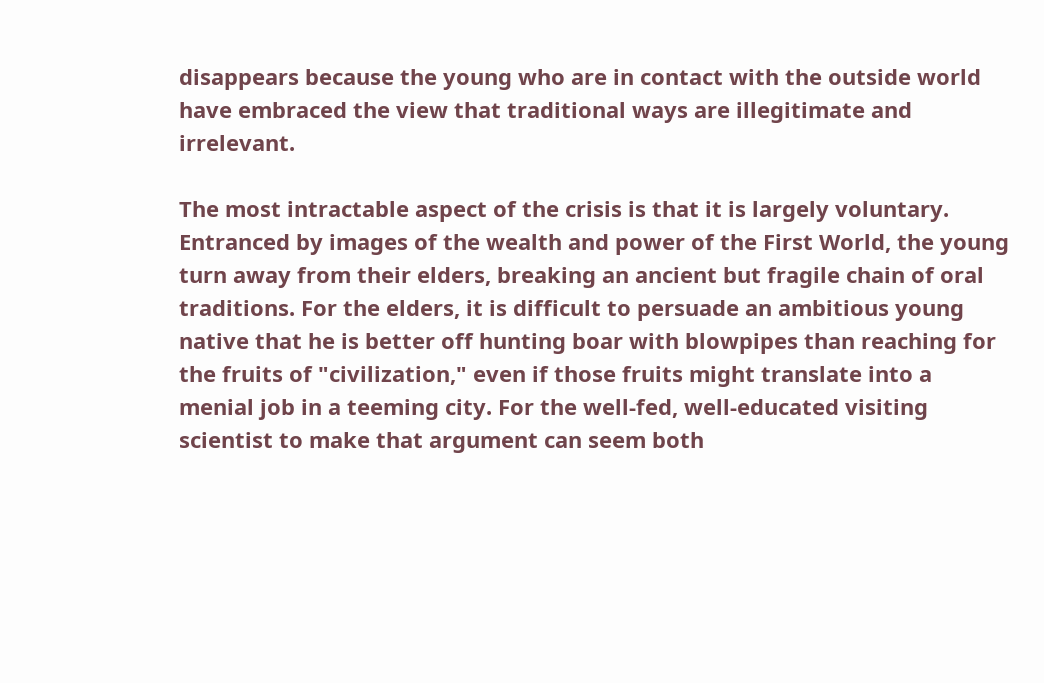disappears because the young who are in contact with the outside world have embraced the view that traditional ways are illegitimate and irrelevant.

The most intractable aspect of the crisis is that it is largely voluntary. Entranced by images of the wealth and power of the First World, the young turn away from their elders, breaking an ancient but fragile chain of oral traditions. For the elders, it is difficult to persuade an ambitious young native that he is better off hunting boar with blowpipes than reaching for the fruits of "civilization," even if those fruits might translate into a menial job in a teeming city. For the well-fed, well-educated visiting scientist to make that argument can seem both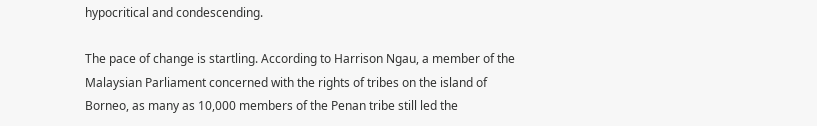hypocritical and condescending.

The pace of change is startling. According to Harrison Ngau, a member of the Malaysian Parliament concerned with the rights of tribes on the island of Borneo, as many as 10,000 members of the Penan tribe still led the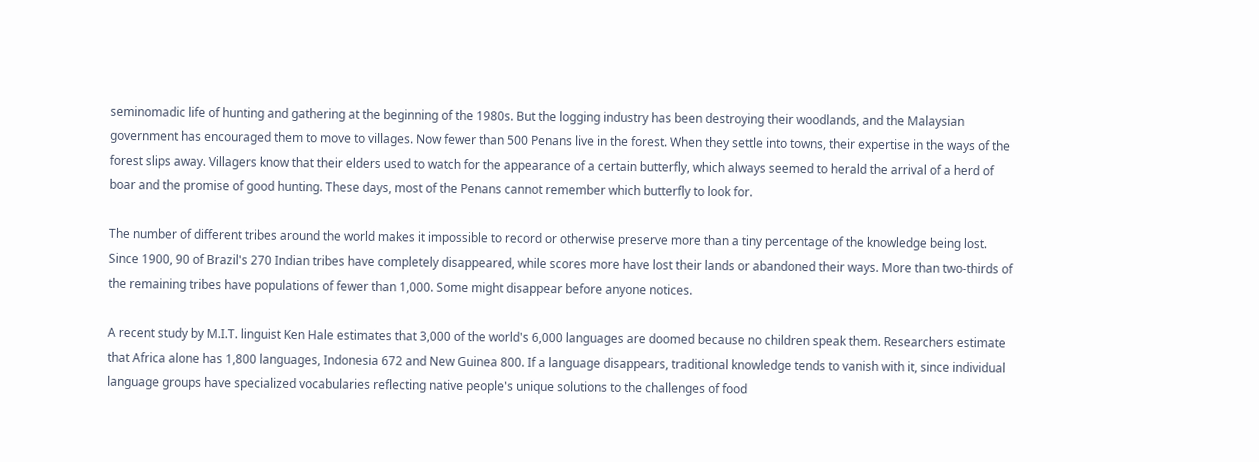seminomadic life of hunting and gathering at the beginning of the 1980s. But the logging industry has been destroying their woodlands, and the Malaysian government has encouraged them to move to villages. Now fewer than 500 Penans live in the forest. When they settle into towns, their expertise in the ways of the forest slips away. Villagers know that their elders used to watch for the appearance of a certain butterfly, which always seemed to herald the arrival of a herd of boar and the promise of good hunting. These days, most of the Penans cannot remember which butterfly to look for.

The number of different tribes around the world makes it impossible to record or otherwise preserve more than a tiny percentage of the knowledge being lost. Since 1900, 90 of Brazil's 270 Indian tribes have completely disappeared, while scores more have lost their lands or abandoned their ways. More than two-thirds of the remaining tribes have populations of fewer than 1,000. Some might disappear before anyone notices.

A recent study by M.I.T. linguist Ken Hale estimates that 3,000 of the world's 6,000 languages are doomed because no children speak them. Researchers estimate that Africa alone has 1,800 languages, Indonesia 672 and New Guinea 800. If a language disappears, traditional knowledge tends to vanish with it, since individual language groups have specialized vocabularies reflecting native people's unique solutions to the challenges of food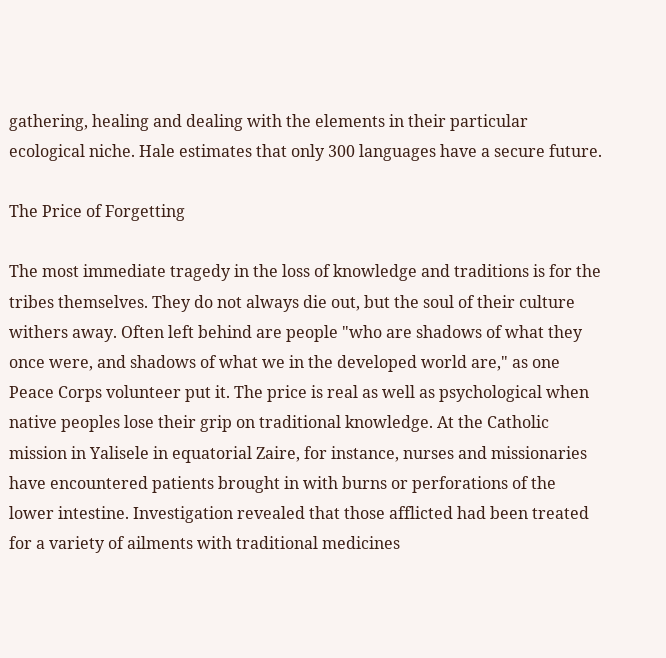gathering, healing and dealing with the elements in their particular ecological niche. Hale estimates that only 300 languages have a secure future.

The Price of Forgetting

The most immediate tragedy in the loss of knowledge and traditions is for the tribes themselves. They do not always die out, but the soul of their culture withers away. Often left behind are people "who are shadows of what they once were, and shadows of what we in the developed world are," as one Peace Corps volunteer put it. The price is real as well as psychological when native peoples lose their grip on traditional knowledge. At the Catholic mission in Yalisele in equatorial Zaire, for instance, nurses and missionaries have encountered patients brought in with burns or perforations of the lower intestine. Investigation revealed that those afflicted had been treated for a variety of ailments with traditional medicines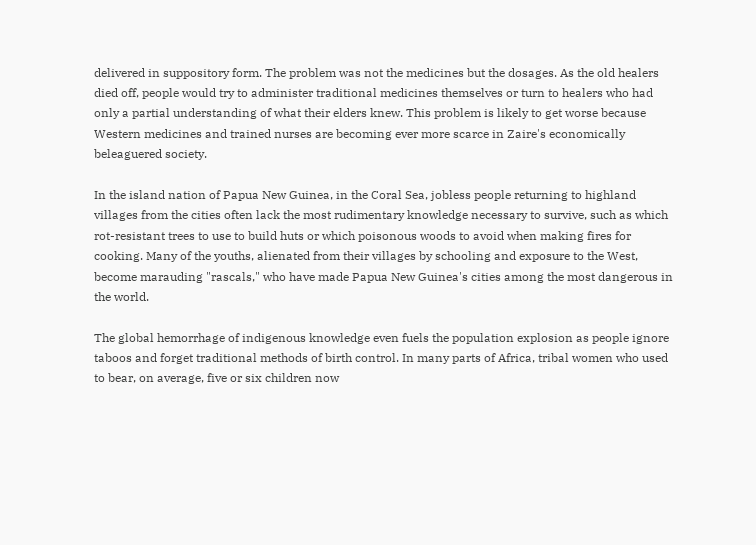delivered in suppository form. The problem was not the medicines but the dosages. As the old healers died off, people would try to administer traditional medicines themselves or turn to healers who had only a partial understanding of what their elders knew. This problem is likely to get worse because Western medicines and trained nurses are becoming ever more scarce in Zaire's economically beleaguered society.

In the island nation of Papua New Guinea, in the Coral Sea, jobless people returning to highland villages from the cities often lack the most rudimentary knowledge necessary to survive, such as which rot-resistant trees to use to build huts or which poisonous woods to avoid when making fires for cooking. Many of the youths, alienated from their villages by schooling and exposure to the West, become marauding "rascals," who have made Papua New Guinea's cities among the most dangerous in the world.

The global hemorrhage of indigenous knowledge even fuels the population explosion as people ignore taboos and forget traditional methods of birth control. In many parts of Africa, tribal women who used to bear, on average, five or six children now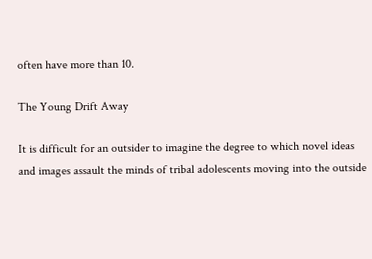often have more than 10.

The Young Drift Away

It is difficult for an outsider to imagine the degree to which novel ideas and images assault the minds of tribal adolescents moving into the outside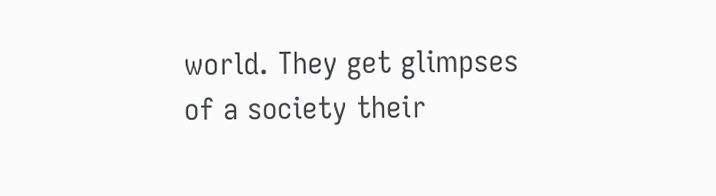world. They get glimpses of a society their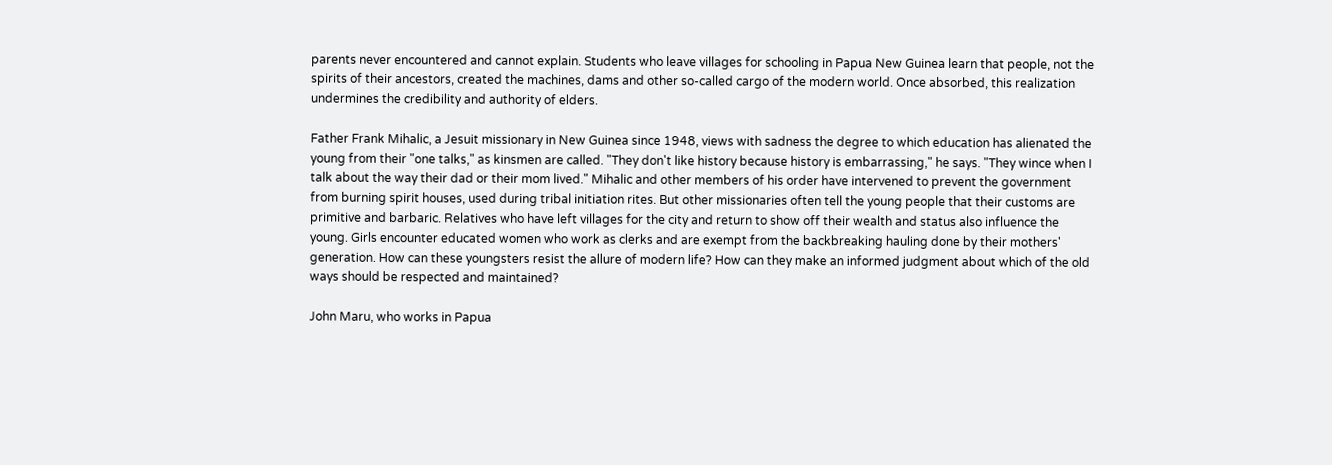parents never encountered and cannot explain. Students who leave villages for schooling in Papua New Guinea learn that people, not the spirits of their ancestors, created the machines, dams and other so-called cargo of the modern world. Once absorbed, this realization undermines the credibility and authority of elders.

Father Frank Mihalic, a Jesuit missionary in New Guinea since 1948, views with sadness the degree to which education has alienated the young from their "one talks," as kinsmen are called. "They don't like history because history is embarrassing," he says. "They wince when I talk about the way their dad or their mom lived." Mihalic and other members of his order have intervened to prevent the government from burning spirit houses, used during tribal initiation rites. But other missionaries often tell the young people that their customs are primitive and barbaric. Relatives who have left villages for the city and return to show off their wealth and status also influence the young. Girls encounter educated women who work as clerks and are exempt from the backbreaking hauling done by their mothers' generation. How can these youngsters resist the allure of modern life? How can they make an informed judgment about which of the old ways should be respected and maintained?

John Maru, who works in Papua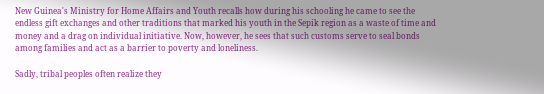New Guinea's Ministry for Home Affairs and Youth recalls how during his schooling he came to see the endless gift exchanges and other traditions that marked his youth in the Sepik region as a waste of time and money and a drag on individual initiative. Now, however, he sees that such customs serve to seal bonds among families and act as a barrier to poverty and loneliness.

Sadly, tribal peoples often realize they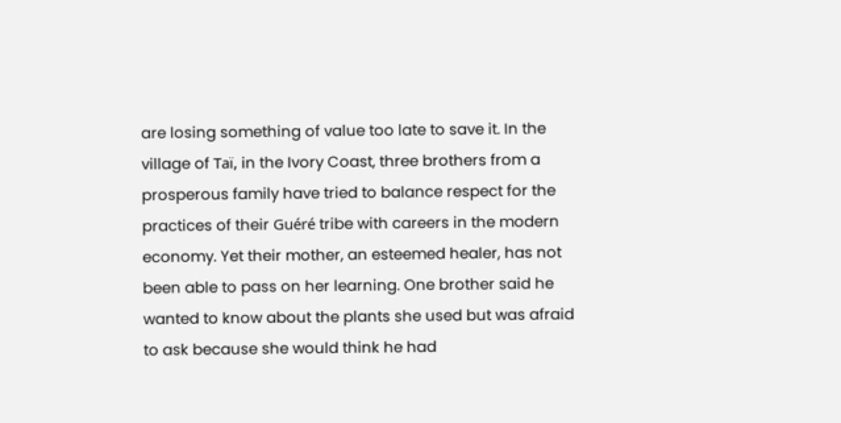are losing something of value too late to save it. In the village of Taï, in the Ivory Coast, three brothers from a prosperous family have tried to balance respect for the practices of their Guéré tribe with careers in the modern economy. Yet their mother, an esteemed healer, has not been able to pass on her learning. One brother said he wanted to know about the plants she used but was afraid to ask because she would think he had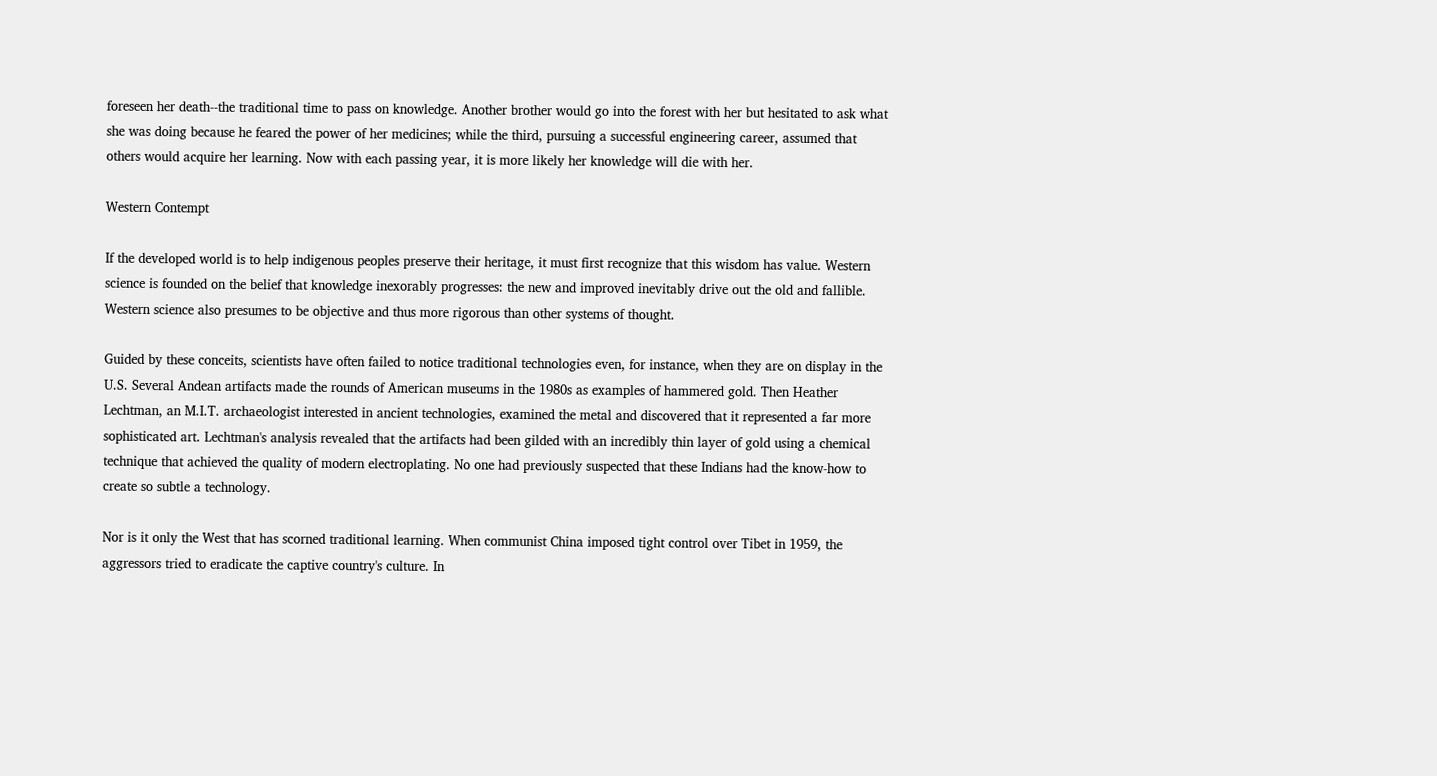foreseen her death--the traditional time to pass on knowledge. Another brother would go into the forest with her but hesitated to ask what she was doing because he feared the power of her medicines; while the third, pursuing a successful engineering career, assumed that others would acquire her learning. Now with each passing year, it is more likely her knowledge will die with her.

Western Contempt

If the developed world is to help indigenous peoples preserve their heritage, it must first recognize that this wisdom has value. Western science is founded on the belief that knowledge inexorably progresses: the new and improved inevitably drive out the old and fallible. Western science also presumes to be objective and thus more rigorous than other systems of thought.

Guided by these conceits, scientists have often failed to notice traditional technologies even, for instance, when they are on display in the U.S. Several Andean artifacts made the rounds of American museums in the 1980s as examples of hammered gold. Then Heather Lechtman, an M.I.T. archaeologist interested in ancient technologies, examined the metal and discovered that it represented a far more sophisticated art. Lechtman's analysis revealed that the artifacts had been gilded with an incredibly thin layer of gold using a chemical technique that achieved the quality of modern electroplating. No one had previously suspected that these Indians had the know-how to create so subtle a technology.

Nor is it only the West that has scorned traditional learning. When communist China imposed tight control over Tibet in 1959, the aggressors tried to eradicate the captive country's culture. In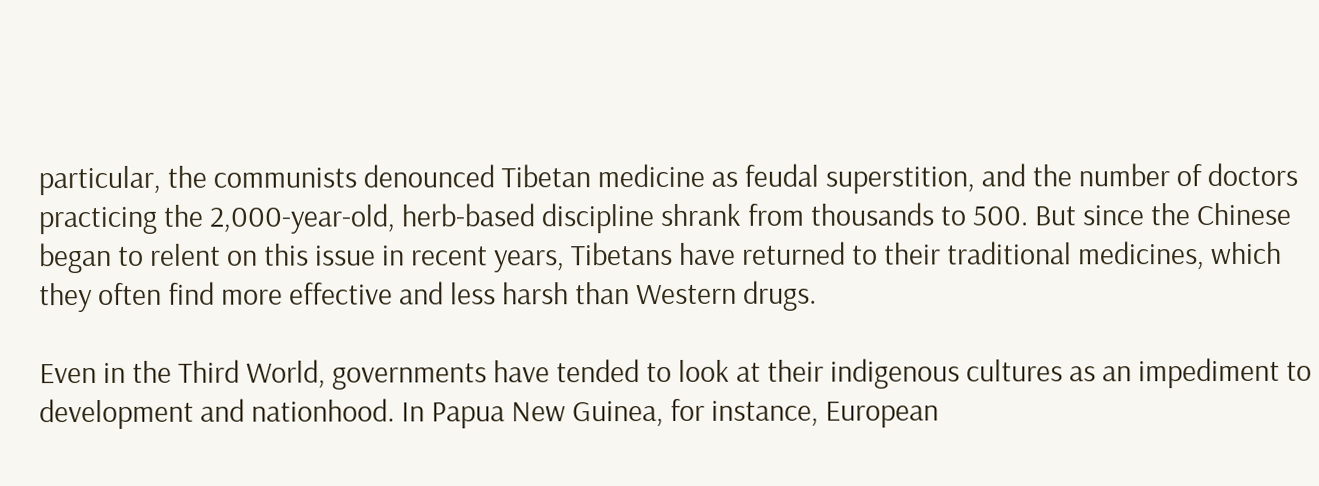particular, the communists denounced Tibetan medicine as feudal superstition, and the number of doctors practicing the 2,000-year-old, herb-based discipline shrank from thousands to 500. But since the Chinese began to relent on this issue in recent years, Tibetans have returned to their traditional medicines, which they often find more effective and less harsh than Western drugs.

Even in the Third World, governments have tended to look at their indigenous cultures as an impediment to development and nationhood. In Papua New Guinea, for instance, European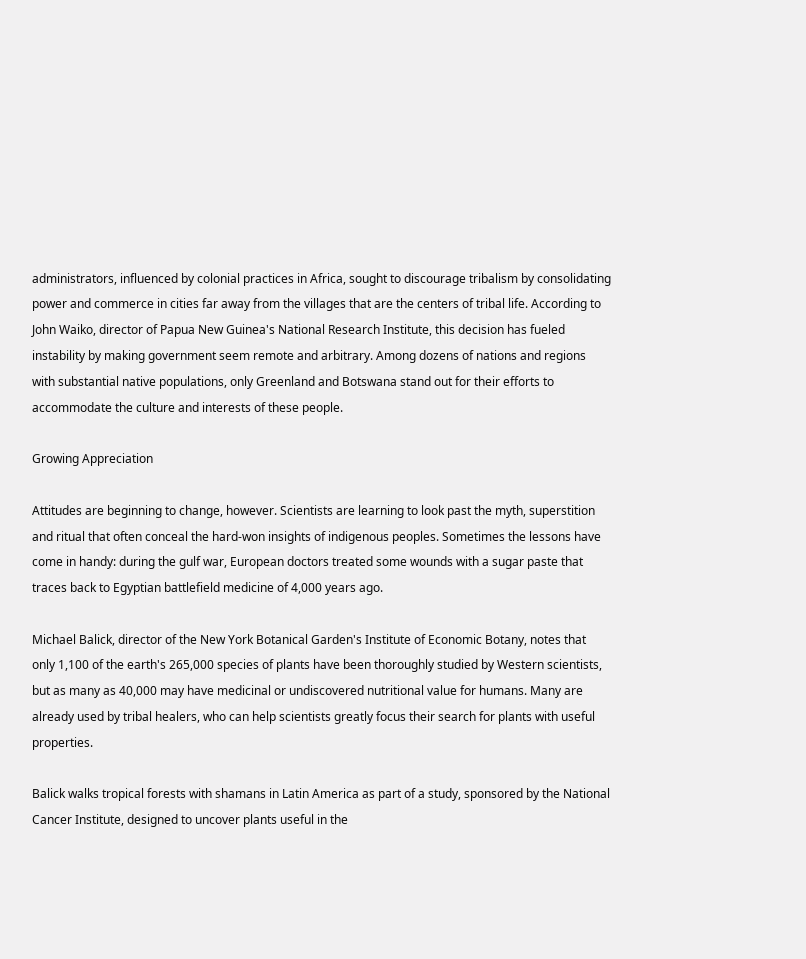administrators, influenced by colonial practices in Africa, sought to discourage tribalism by consolidating power and commerce in cities far away from the villages that are the centers of tribal life. According to John Waiko, director of Papua New Guinea's National Research Institute, this decision has fueled instability by making government seem remote and arbitrary. Among dozens of nations and regions with substantial native populations, only Greenland and Botswana stand out for their efforts to accommodate the culture and interests of these people.

Growing Appreciation

Attitudes are beginning to change, however. Scientists are learning to look past the myth, superstition and ritual that often conceal the hard-won insights of indigenous peoples. Sometimes the lessons have come in handy: during the gulf war, European doctors treated some wounds with a sugar paste that traces back to Egyptian battlefield medicine of 4,000 years ago.

Michael Balick, director of the New York Botanical Garden's Institute of Economic Botany, notes that only 1,100 of the earth's 265,000 species of plants have been thoroughly studied by Western scientists, but as many as 40,000 may have medicinal or undiscovered nutritional value for humans. Many are already used by tribal healers, who can help scientists greatly focus their search for plants with useful properties.

Balick walks tropical forests with shamans in Latin America as part of a study, sponsored by the National Cancer Institute, designed to uncover plants useful in the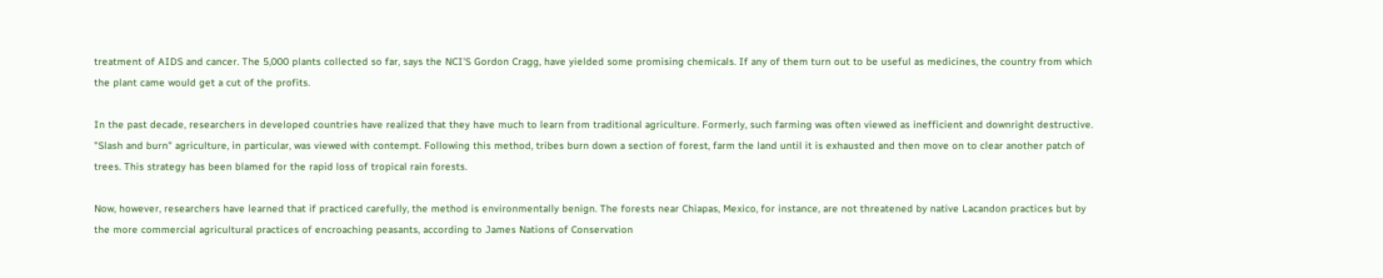treatment of AIDS and cancer. The 5,000 plants collected so far, says the NCI'S Gordon Cragg, have yielded some promising chemicals. If any of them turn out to be useful as medicines, the country from which the plant came would get a cut of the profits.

In the past decade, researchers in developed countries have realized that they have much to learn from traditional agriculture. Formerly, such farming was often viewed as inefficient and downright destructive. "Slash and burn" agriculture, in particular, was viewed with contempt. Following this method, tribes burn down a section of forest, farm the land until it is exhausted and then move on to clear another patch of trees. This strategy has been blamed for the rapid loss of tropical rain forests.

Now, however, researchers have learned that if practiced carefully, the method is environmentally benign. The forests near Chiapas, Mexico, for instance, are not threatened by native Lacandon practices but by the more commercial agricultural practices of encroaching peasants, according to James Nations of Conservation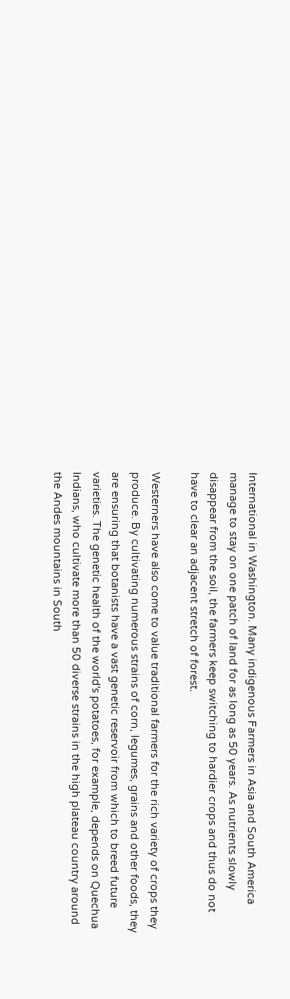International in Washington. Many indigenous Farmers in Asia and South America manage to stay on one patch of land for as long as 50 years. As nutrients slowly disappear from the soil, the farmers keep switching to hardier crops and thus do not have to clear an adjacent stretch of forest.

Westerners have also come to value traditional farmers for the rich variety of crops they produce. By cultivating numerous strains of corn, legumes, grains and other foods, they are ensuring that botanists have a vast genetic reservoir from which to breed future varieties. The genetic health of the world's potatoes, for example, depends on Quechua Indians, who cultivate more than 50 diverse strains in the high plateau country around the Andes mountains in South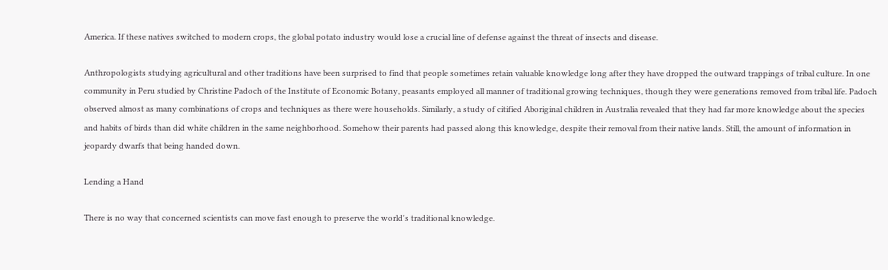America. If these natives switched to modern crops, the global potato industry would lose a crucial line of defense against the threat of insects and disease.

Anthropologists studying agricultural and other traditions have been surprised to find that people sometimes retain valuable knowledge long after they have dropped the outward trappings of tribal culture. In one community in Peru studied by Christine Padoch of the Institute of Economic Botany, peasants employed all manner of traditional growing techniques, though they were generations removed from tribal life. Padoch observed almost as many combinations of crops and techniques as there were households. Similarly, a study of citified Aboriginal children in Australia revealed that they had far more knowledge about the species and habits of birds than did white children in the same neighborhood. Somehow their parents had passed along this knowledge, despite their removal from their native lands. Still, the amount of information in jeopardy dwarfs that being handed down.

Lending a Hand

There is no way that concerned scientists can move fast enough to preserve the world's traditional knowledge.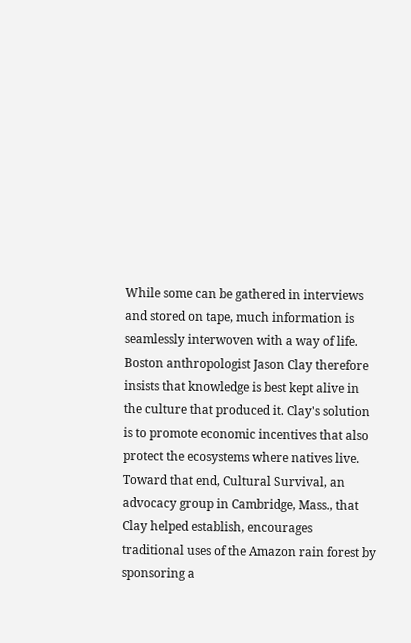While some can be gathered in interviews and stored on tape, much information is seamlessly interwoven with a way of life. Boston anthropologist Jason Clay therefore insists that knowledge is best kept alive in the culture that produced it. Clay's solution is to promote economic incentives that also protect the ecosystems where natives live. Toward that end, Cultural Survival, an advocacy group in Cambridge, Mass., that Clay helped establish, encourages traditional uses of the Amazon rain forest by sponsoring a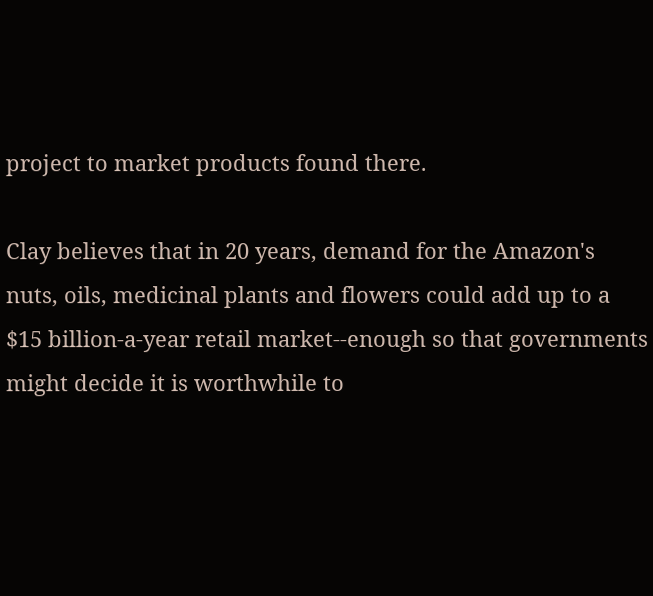project to market products found there.

Clay believes that in 20 years, demand for the Amazon's nuts, oils, medicinal plants and flowers could add up to a $15 billion-a-year retail market--enough so that governments might decide it is worthwhile to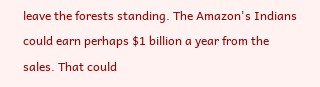leave the forests standing. The Amazon's Indians could earn perhaps $1 billion a year from the sales. That could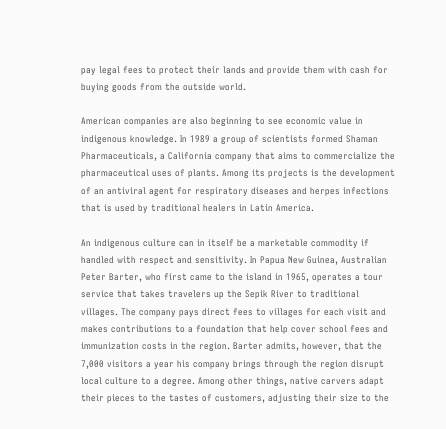pay legal fees to protect their lands and provide them with cash for buying goods from the outside world.

American companies are also beginning to see economic value in indigenous knowledge. In 1989 a group of scientists formed Shaman Pharmaceuticals, a California company that aims to commercialize the pharmaceutical uses of plants. Among its projects is the development of an antiviral agent for respiratory diseases and herpes infections that is used by traditional healers in Latin America.

An indigenous culture can in itself be a marketable commodity if handled with respect and sensitivity. In Papua New Guinea, Australian Peter Barter, who first came to the island in 1965, operates a tour service that takes travelers up the Sepik River to traditional villages. The company pays direct fees to villages for each visit and makes contributions to a foundation that help cover school fees and immunization costs in the region. Barter admits, however, that the 7,000 visitors a year his company brings through the region disrupt local culture to a degree. Among other things, native carvers adapt their pieces to the tastes of customers, adjusting their size to the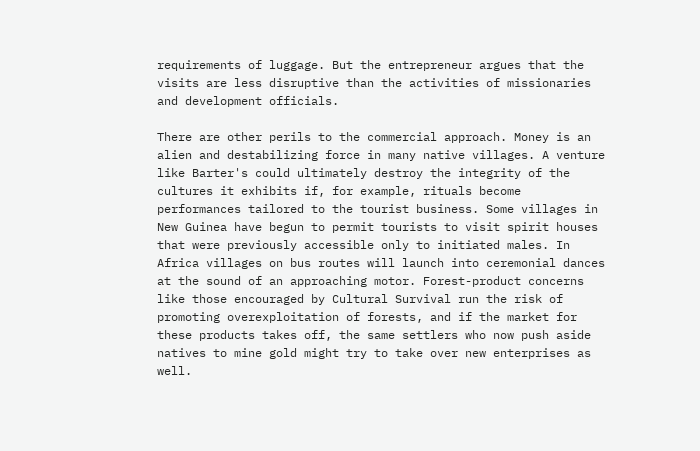requirements of luggage. But the entrepreneur argues that the visits are less disruptive than the activities of missionaries and development officials.

There are other perils to the commercial approach. Money is an alien and destabilizing force in many native villages. A venture like Barter's could ultimately destroy the integrity of the cultures it exhibits if, for example, rituals become performances tailored to the tourist business. Some villages in New Guinea have begun to permit tourists to visit spirit houses that were previously accessible only to initiated males. In Africa villages on bus routes will launch into ceremonial dances at the sound of an approaching motor. Forest-product concerns like those encouraged by Cultural Survival run the risk of promoting overexploitation of forests, and if the market for these products takes off, the same settlers who now push aside natives to mine gold might try to take over new enterprises as well.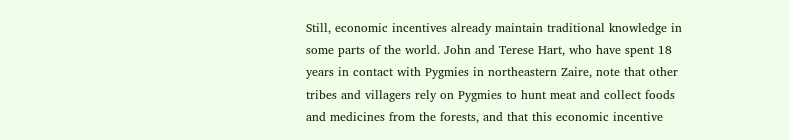Still, economic incentives already maintain traditional knowledge in some parts of the world. John and Terese Hart, who have spent 18 years in contact with Pygmies in northeastern Zaire, note that other tribes and villagers rely on Pygmies to hunt meat and collect foods and medicines from the forests, and that this economic incentive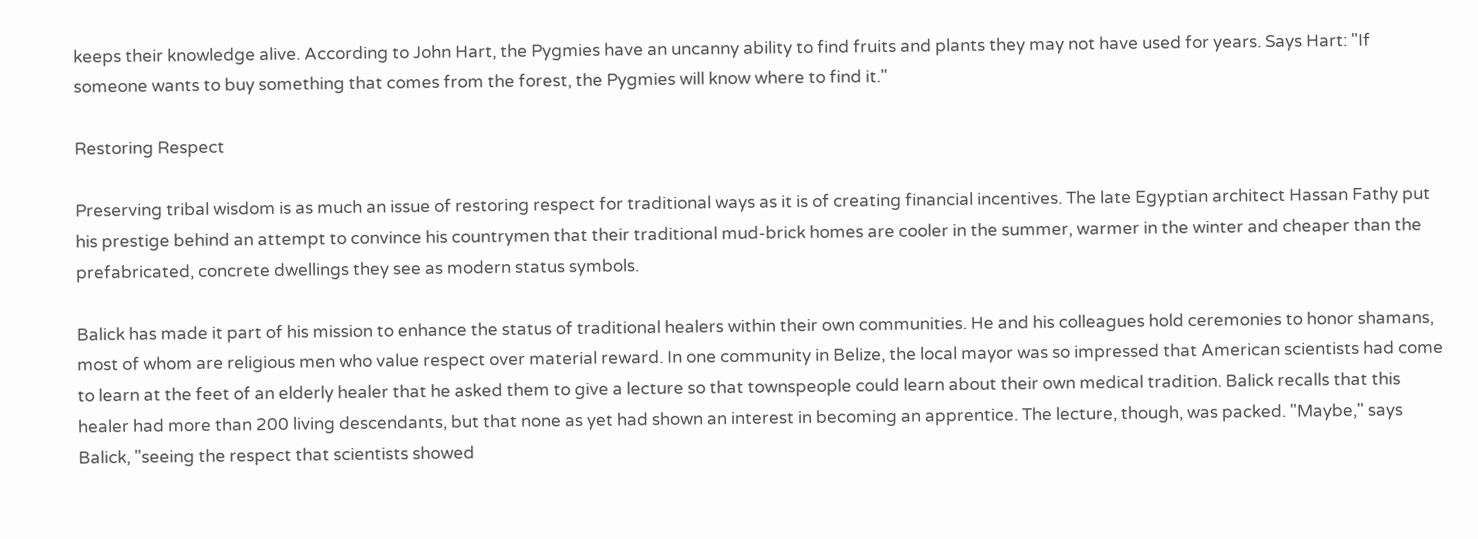keeps their knowledge alive. According to John Hart, the Pygmies have an uncanny ability to find fruits and plants they may not have used for years. Says Hart: "If someone wants to buy something that comes from the forest, the Pygmies will know where to find it."

Restoring Respect

Preserving tribal wisdom is as much an issue of restoring respect for traditional ways as it is of creating financial incentives. The late Egyptian architect Hassan Fathy put his prestige behind an attempt to convince his countrymen that their traditional mud-brick homes are cooler in the summer, warmer in the winter and cheaper than the prefabricated, concrete dwellings they see as modern status symbols.

Balick has made it part of his mission to enhance the status of traditional healers within their own communities. He and his colleagues hold ceremonies to honor shamans, most of whom are religious men who value respect over material reward. In one community in Belize, the local mayor was so impressed that American scientists had come to learn at the feet of an elderly healer that he asked them to give a lecture so that townspeople could learn about their own medical tradition. Balick recalls that this healer had more than 200 living descendants, but that none as yet had shown an interest in becoming an apprentice. The lecture, though, was packed. "Maybe," says Balick, "seeing the respect that scientists showed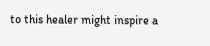to this healer might inspire a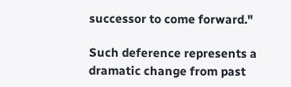successor to come forward."

Such deference represents a dramatic change from past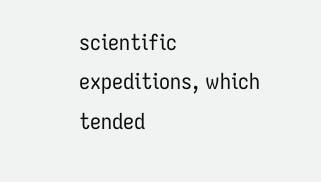scientific expeditions, which tended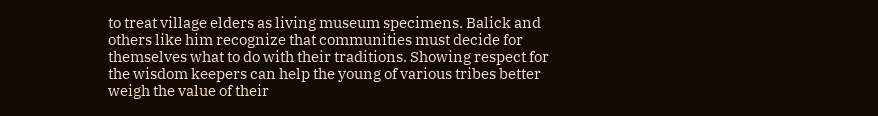to treat village elders as living museum specimens. Balick and others like him recognize that communities must decide for themselves what to do with their traditions. Showing respect for the wisdom keepers can help the young of various tribes better weigh the value of their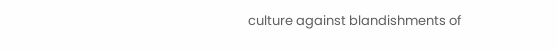culture against blandishments of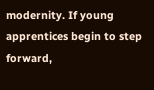modernity. If young apprentices begin to step forward,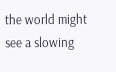the world might see a slowing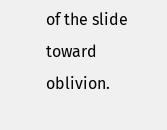of the slide toward oblivion.